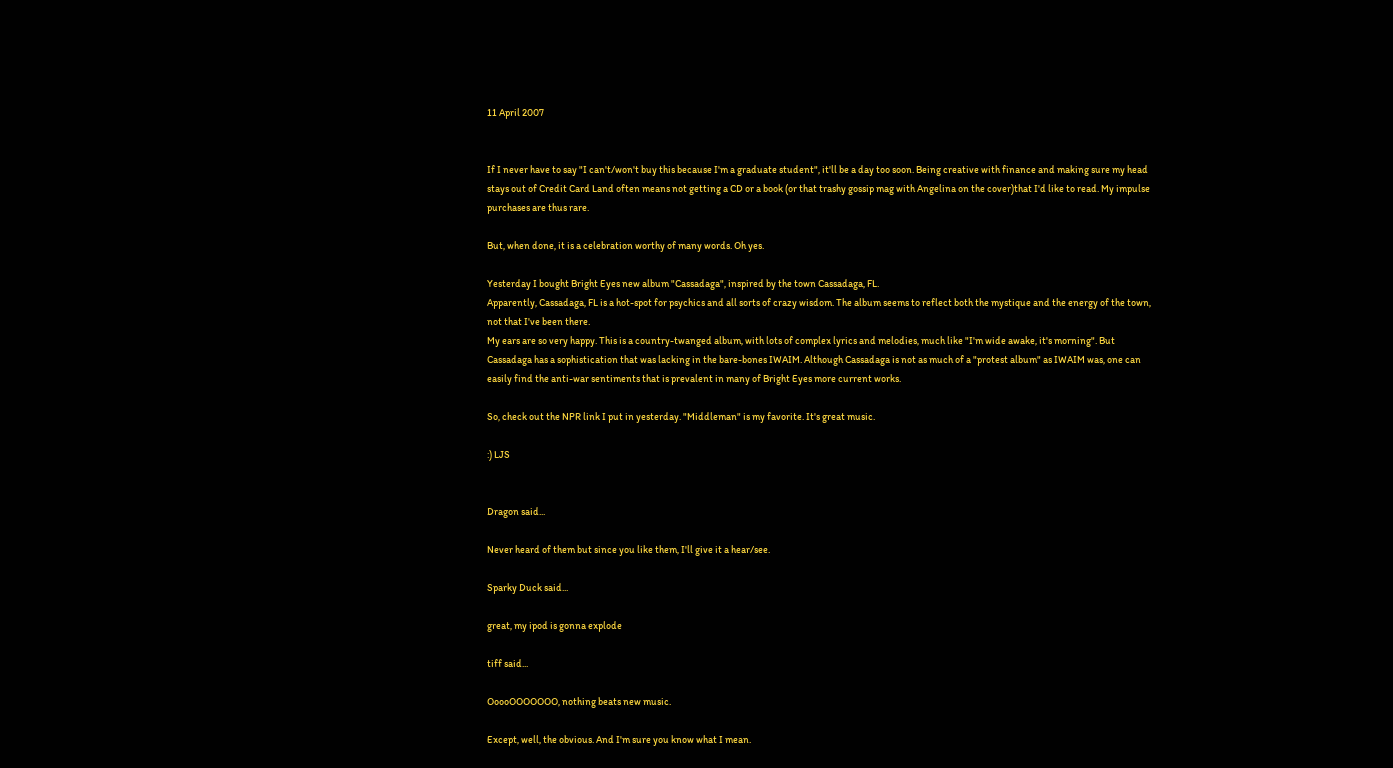11 April 2007


If I never have to say "I can't/won't buy this because I'm a graduate student", it'll be a day too soon. Being creative with finance and making sure my head stays out of Credit Card Land often means not getting a CD or a book (or that trashy gossip mag with Angelina on the cover)that I'd like to read. My impulse purchases are thus rare.

But, when done, it is a celebration worthy of many words. Oh yes.

Yesterday I bought Bright Eyes new album "Cassadaga", inspired by the town Cassadaga, FL.
Apparently, Cassadaga, FL is a hot-spot for psychics and all sorts of crazy wisdom. The album seems to reflect both the mystique and the energy of the town, not that I've been there.
My ears are so very happy. This is a country-twanged album, with lots of complex lyrics and melodies, much like "I'm wide awake, it's morning". But Cassadaga has a sophistication that was lacking in the bare-bones IWAIM. Although Cassadaga is not as much of a "protest album" as IWAIM was, one can easily find the anti-war sentiments that is prevalent in many of Bright Eyes more current works.

So, check out the NPR link I put in yesterday. "Middleman" is my favorite. It's great music.

:) LJS


Dragon said...

Never heard of them but since you like them, I'll give it a hear/see.

Sparky Duck said...

great, my ipod is gonna explode

tiff said...

OoooOOOOOOO, nothing beats new music.

Except, well, the obvious. And I'm sure you know what I mean.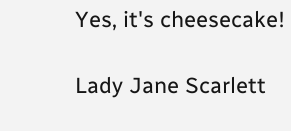Yes, it's cheesecake!

Lady Jane Scarlett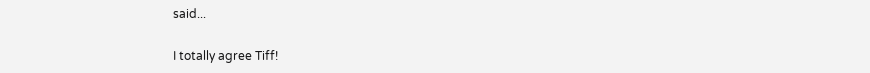said...

I totally agree Tiff!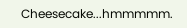Cheesecake...hmmmmm.